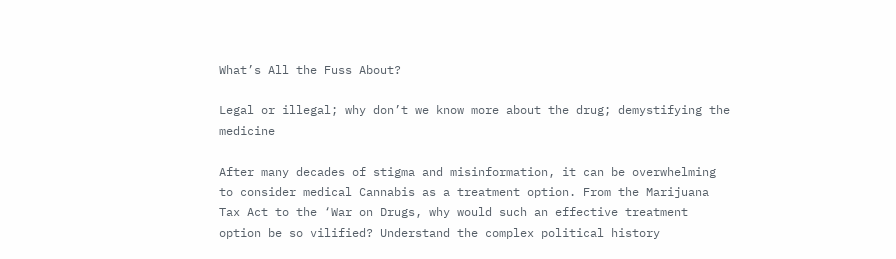What’s All the Fuss About?

Legal or illegal; why don’t we know more about the drug; demystifying the medicine

After many decades of stigma and misinformation, it can be overwhelming to consider medical Cannabis as a treatment option. From the Marijuana Tax Act to the ‘War on Drugs, why would such an effective treatment option be so vilified? Understand the complex political history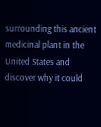surrounding this ancient medicinal plant in the United States and discover why it could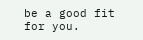be a good fit for you.